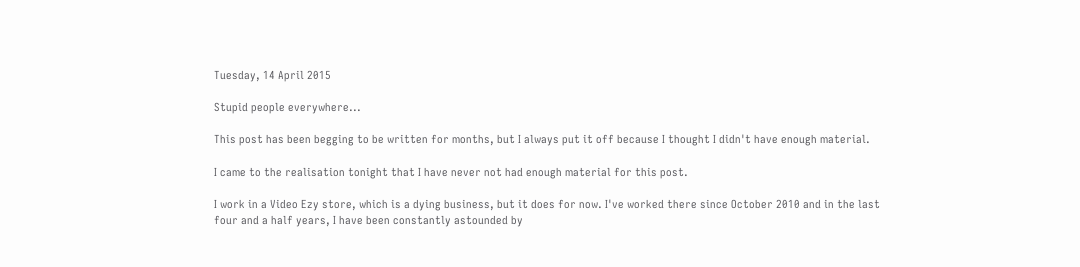Tuesday, 14 April 2015

Stupid people everywhere...

This post has been begging to be written for months, but I always put it off because I thought I didn't have enough material.

I came to the realisation tonight that I have never not had enough material for this post.

I work in a Video Ezy store, which is a dying business, but it does for now. I've worked there since October 2010 and in the last four and a half years, I have been constantly astounded by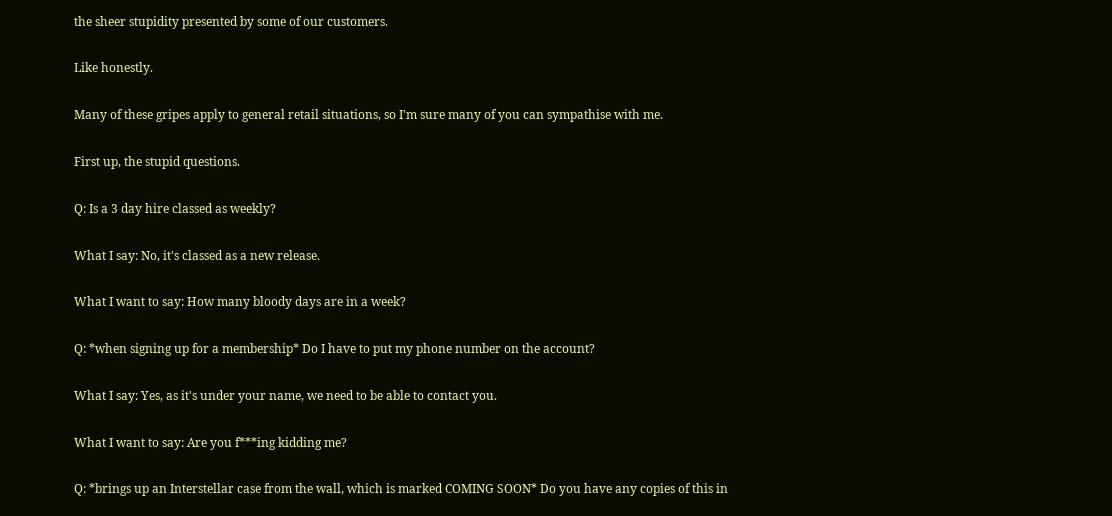the sheer stupidity presented by some of our customers.

Like honestly.

Many of these gripes apply to general retail situations, so I'm sure many of you can sympathise with me.

First up, the stupid questions.

Q: Is a 3 day hire classed as weekly?

What I say: No, it's classed as a new release.

What I want to say: How many bloody days are in a week?

Q: *when signing up for a membership* Do I have to put my phone number on the account?

What I say: Yes, as it's under your name, we need to be able to contact you.

What I want to say: Are you f***ing kidding me?

Q: *brings up an Interstellar case from the wall, which is marked COMING SOON* Do you have any copies of this in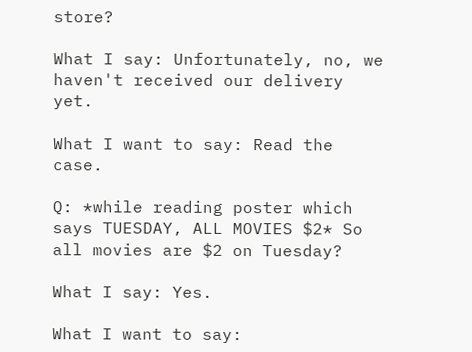store?

What I say: Unfortunately, no, we haven't received our delivery yet.

What I want to say: Read the case.

Q: *while reading poster which says TUESDAY, ALL MOVIES $2* So all movies are $2 on Tuesday?

What I say: Yes.

What I want to say: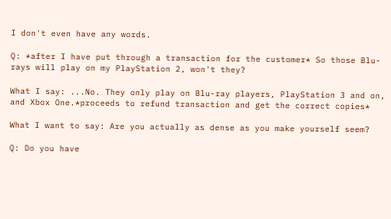I don't even have any words.

Q: *after I have put through a transaction for the customer* So those Blu-rays will play on my PlayStation 2, won't they?

What I say: ...No. They only play on Blu-ray players, PlayStation 3 and on, and Xbox One.*proceeds to refund transaction and get the correct copies*

What I want to say: Are you actually as dense as you make yourself seem?

Q: Do you have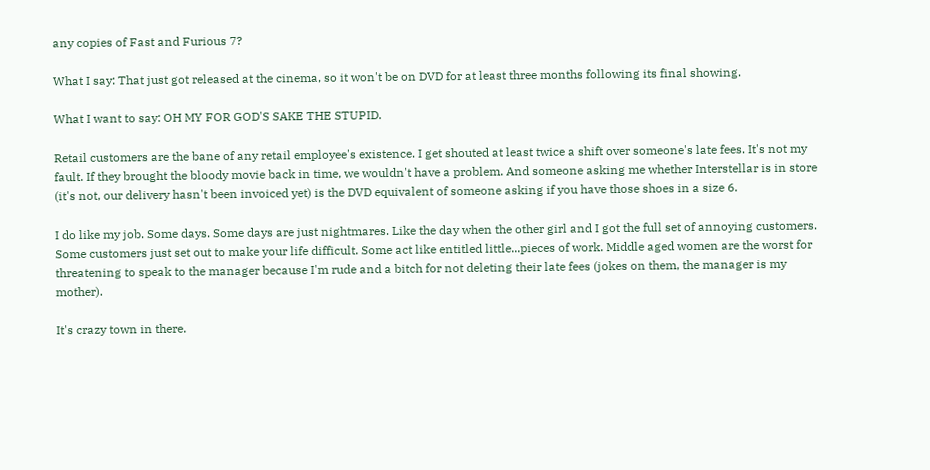any copies of Fast and Furious 7?

What I say: That just got released at the cinema, so it won't be on DVD for at least three months following its final showing.

What I want to say: OH MY FOR GOD'S SAKE THE STUPID.

Retail customers are the bane of any retail employee's existence. I get shouted at least twice a shift over someone's late fees. It's not my fault. If they brought the bloody movie back in time, we wouldn't have a problem. And someone asking me whether Interstellar is in store (it's not, our delivery hasn't been invoiced yet) is the DVD equivalent of someone asking if you have those shoes in a size 6.

I do like my job. Some days. Some days are just nightmares. Like the day when the other girl and I got the full set of annoying customers. Some customers just set out to make your life difficult. Some act like entitled little...pieces of work. Middle aged women are the worst for threatening to speak to the manager because I'm rude and a bitch for not deleting their late fees (jokes on them, the manager is my mother).

It's crazy town in there.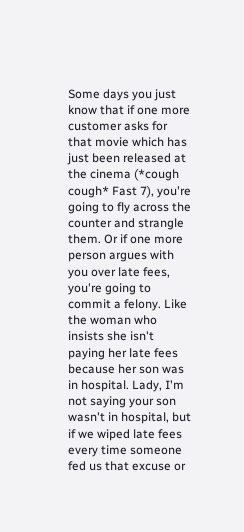Some days you just know that if one more customer asks for that movie which has just been released at the cinema (*cough cough* Fast 7), you're going to fly across the counter and strangle them. Or if one more person argues with you over late fees, you're going to commit a felony. Like the woman who insists she isn't paying her late fees because her son was in hospital. Lady, I'm not saying your son wasn't in hospital, but if we wiped late fees every time someone fed us that excuse or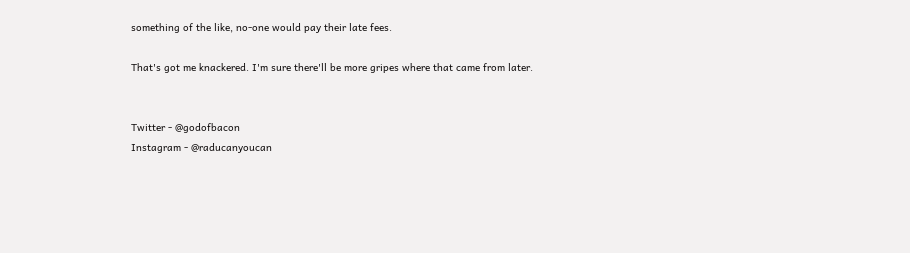something of the like, no-one would pay their late fees.

That's got me knackered. I'm sure there'll be more gripes where that came from later.


Twitter - @godofbacon
Instagram - @raducanyoucan